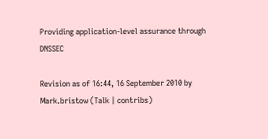Providing application-level assurance through DNSSEC

Revision as of 16:44, 16 September 2010 by Mark.bristow (Talk | contribs)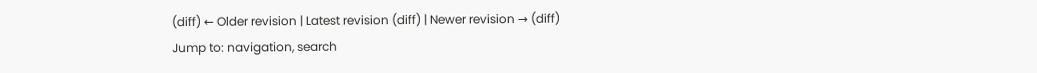(diff) ← Older revision | Latest revision (diff) | Newer revision → (diff)
Jump to: navigation, search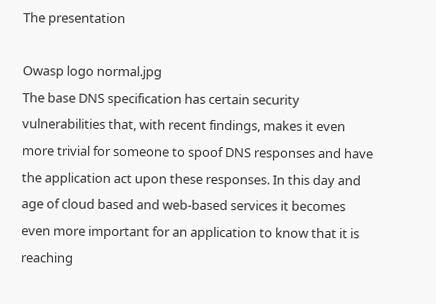The presentation

Owasp logo normal.jpg
The base DNS specification has certain security vulnerabilities that, with recent findings, makes it even more trivial for someone to spoof DNS responses and have the application act upon these responses. In this day and age of cloud based and web-based services it becomes even more important for an application to know that it is reaching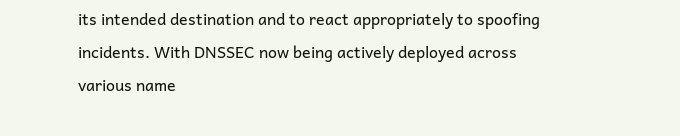its intended destination and to react appropriately to spoofing incidents. With DNSSEC now being actively deployed across various name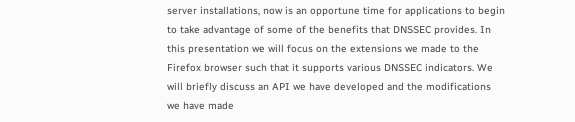server installations, now is an opportune time for applications to begin to take advantage of some of the benefits that DNSSEC provides. In this presentation we will focus on the extensions we made to the Firefox browser such that it supports various DNSSEC indicators. We will briefly discuss an API we have developed and the modifications we have made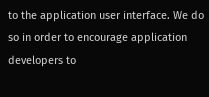to the application user interface. We do so in order to encourage application developers to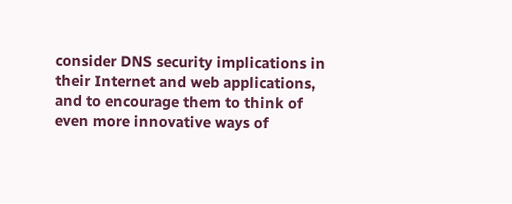consider DNS security implications in their Internet and web applications, and to encourage them to think of even more innovative ways of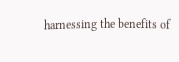harnessing the benefits of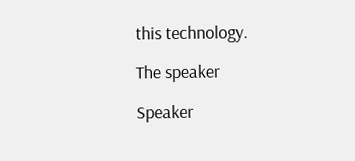this technology.

The speaker

Speaker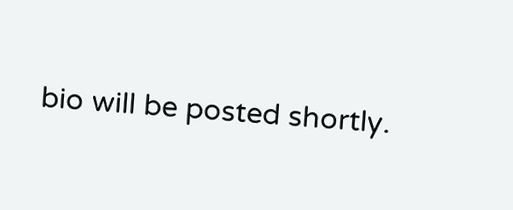bio will be posted shortly.